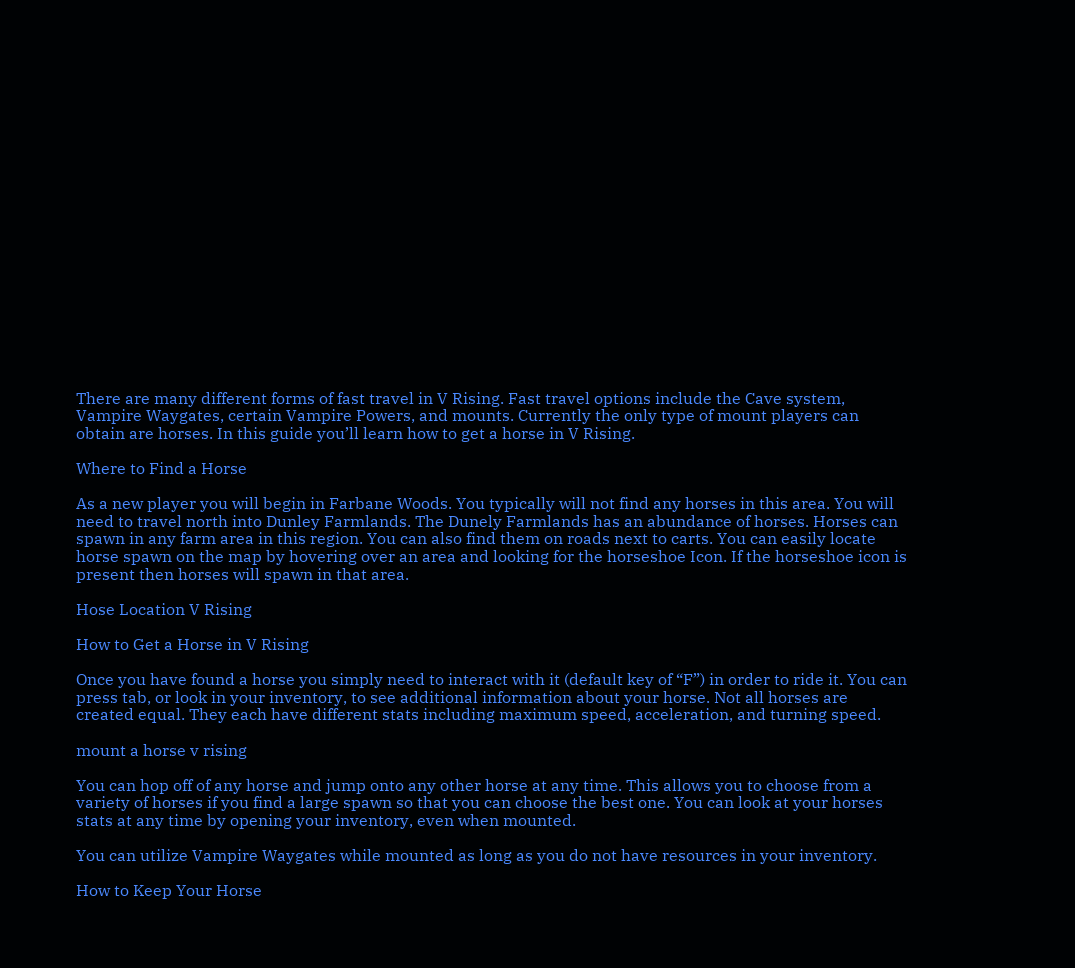There are many different forms of fast travel in V Rising. Fast travel options include the Cave system, Vampire Waygates, certain Vampire Powers, and mounts. Currently the only type of mount players can obtain are horses. In this guide you’ll learn how to get a horse in V Rising.

Where to Find a Horse

As a new player you will begin in Farbane Woods. You typically will not find any horses in this area. You will need to travel north into Dunley Farmlands. The Dunely Farmlands has an abundance of horses. Horses can spawn in any farm area in this region. You can also find them on roads next to carts. You can easily locate horse spawn on the map by hovering over an area and looking for the horseshoe Icon. If the horseshoe icon is present then horses will spawn in that area.

Hose Location V Rising

How to Get a Horse in V Rising

Once you have found a horse you simply need to interact with it (default key of “F”) in order to ride it. You can press tab, or look in your inventory, to see additional information about your horse. Not all horses are created equal. They each have different stats including maximum speed, acceleration, and turning speed.

mount a horse v rising

You can hop off of any horse and jump onto any other horse at any time. This allows you to choose from a variety of horses if you find a large spawn so that you can choose the best one. You can look at your horses stats at any time by opening your inventory, even when mounted.

You can utilize Vampire Waygates while mounted as long as you do not have resources in your inventory.

How to Keep Your Horse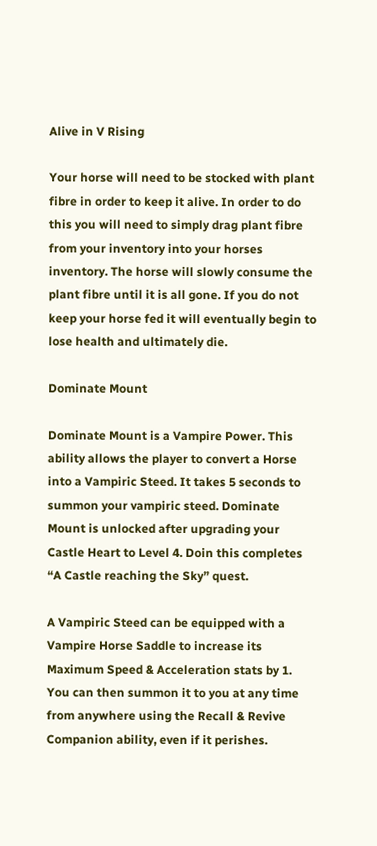Alive in V Rising

Your horse will need to be stocked with plant fibre in order to keep it alive. In order to do this you will need to simply drag plant fibre from your inventory into your horses inventory. The horse will slowly consume the plant fibre until it is all gone. If you do not keep your horse fed it will eventually begin to lose health and ultimately die.

Dominate Mount

Dominate Mount is a Vampire Power. This ability allows the player to convert a Horse into a Vampiric Steed. It takes 5 seconds to summon your vampiric steed. Dominate Mount is unlocked after upgrading your Castle Heart to Level 4. Doin this completes “A Castle reaching the Sky” quest.

A Vampiric Steed can be equipped with a Vampire Horse Saddle to increase its Maximum Speed & Acceleration stats by 1. You can then summon it to you at any time from anywhere using the Recall & Revive Companion ability, even if it perishes.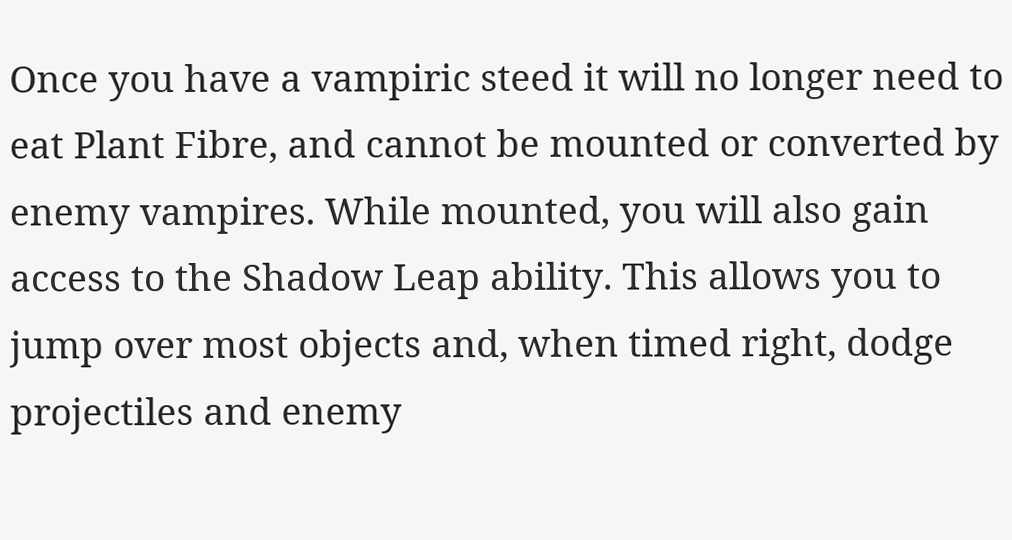Once you have a vampiric steed it will no longer need to eat Plant Fibre, and cannot be mounted or converted by enemy vampires. While mounted, you will also gain access to the Shadow Leap ability. This allows you to jump over most objects and, when timed right, dodge projectiles and enemy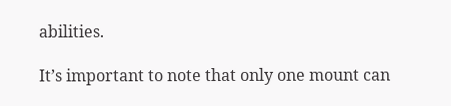abilities.

It’s important to note that only one mount can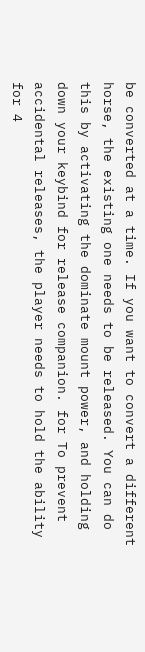be converted at a time. If you want to convert a different horse, the existing one needs to be released. You can do this by activating the dominate mount power, and holding down your keybind for release companion. for To prevent accidental releases, the player needs to hold the ability for 4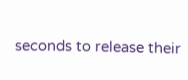seconds to release their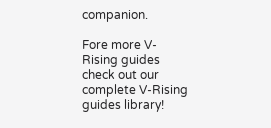companion.

Fore more V-Rising guides check out our complete V-Rising guides library!